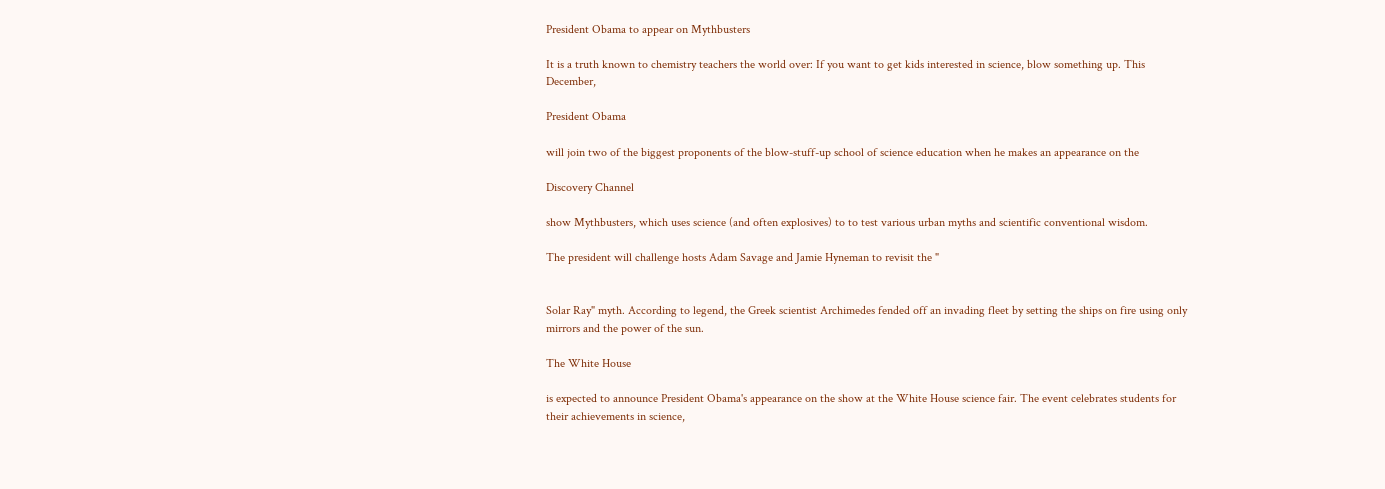President Obama to appear on Mythbusters

It is a truth known to chemistry teachers the world over: If you want to get kids interested in science, blow something up. This December,

President Obama

will join two of the biggest proponents of the blow-stuff-up school of science education when he makes an appearance on the

Discovery Channel

show Mythbusters, which uses science (and often explosives) to to test various urban myths and scientific conventional wisdom.

The president will challenge hosts Adam Savage and Jamie Hyneman to revisit the "


Solar Ray" myth. According to legend, the Greek scientist Archimedes fended off an invading fleet by setting the ships on fire using only mirrors and the power of the sun.

The White House

is expected to announce President Obama's appearance on the show at the White House science fair. The event celebrates students for their achievements in science,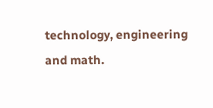technology, engineering and math.